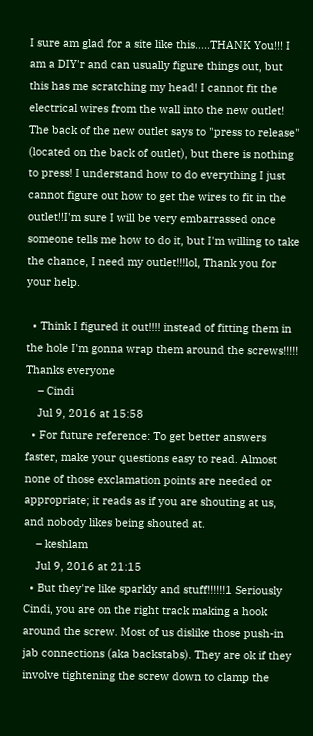I sure am glad for a site like this.....THANK You!!! I am a DIY'r and can usually figure things out, but this has me scratching my head! I cannot fit the electrical wires from the wall into the new outlet! The back of the new outlet says to "press to release" (located on the back of outlet), but there is nothing to press! I understand how to do everything I just cannot figure out how to get the wires to fit in the outlet!!I'm sure I will be very embarrassed once someone tells me how to do it, but I'm willing to take the chance, I need my outlet!!!lol, Thank you for your help.

  • Think I figured it out!!!! instead of fitting them in the hole I'm gonna wrap them around the screws!!!!! Thanks everyone
    – Cindi
    Jul 9, 2016 at 15:58
  • For future reference: To get better answers faster, make your questions easy to read. Almost none of those exclamation points are needed or appropriate; it reads as if you are shouting at us, and nobody likes being shouted at.
    – keshlam
    Jul 9, 2016 at 21:15
  • But they're like sparkly and stuff!!!!!!1 Seriously Cindi, you are on the right track making a hook around the screw. Most of us dislike those push-in jab connections (aka backstabs). They are ok if they involve tightening the screw down to clamp the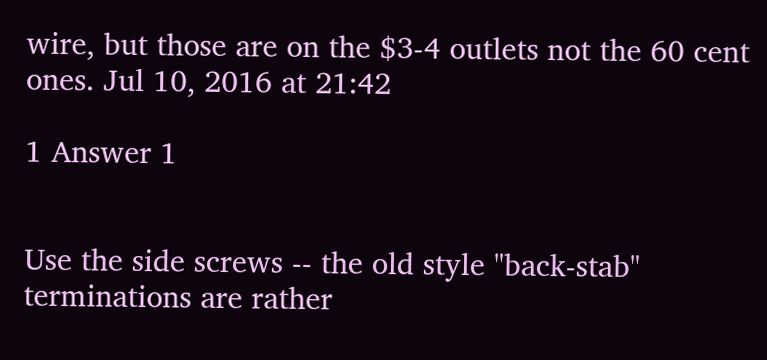wire, but those are on the $3-4 outlets not the 60 cent ones. Jul 10, 2016 at 21:42

1 Answer 1


Use the side screws -- the old style "back-stab" terminations are rather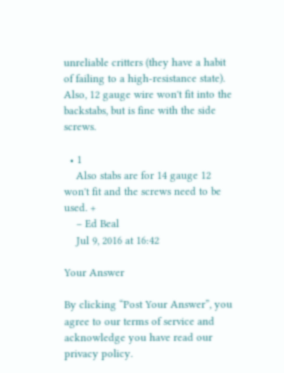unreliable critters (they have a habit of failing to a high-resistance state). Also, 12 gauge wire won't fit into the backstabs, but is fine with the side screws.

  • 1
    Also stabs are for 14 gauge 12 won't fit and the screws need to be used. +
    – Ed Beal
    Jul 9, 2016 at 16:42

Your Answer

By clicking “Post Your Answer”, you agree to our terms of service and acknowledge you have read our privacy policy.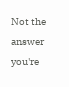Not the answer you're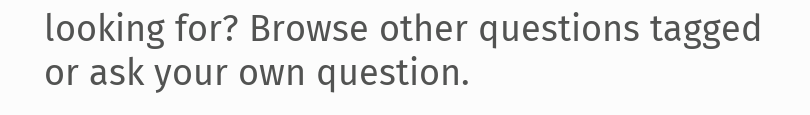looking for? Browse other questions tagged or ask your own question.